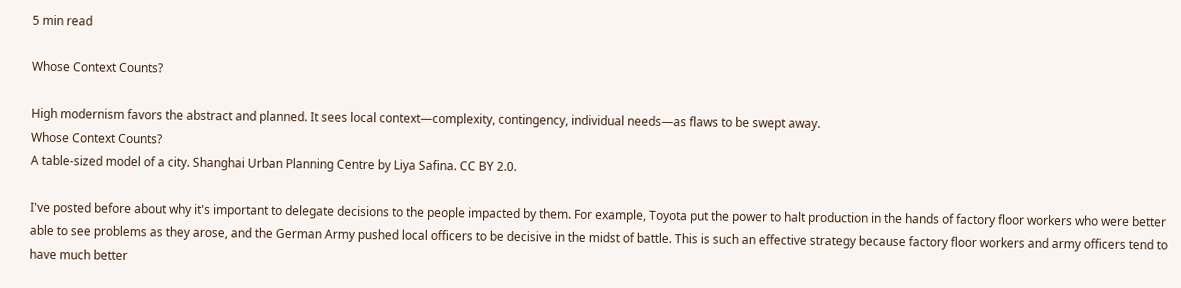5 min read

Whose Context Counts?

High modernism favors the abstract and planned. It sees local context—complexity, contingency, individual needs—as flaws to be swept away.
Whose Context Counts?
A table-sized model of a city. Shanghai Urban Planning Centre by Liya Safina. CC BY 2.0.

I've posted before about why it's important to delegate decisions to the people impacted by them. For example, Toyota put the power to halt production in the hands of factory floor workers who were better able to see problems as they arose, and the German Army pushed local officers to be decisive in the midst of battle. This is such an effective strategy because factory floor workers and army officers tend to have much better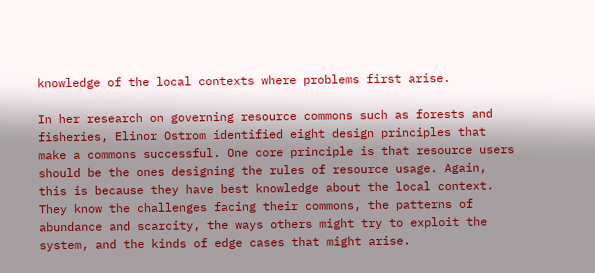knowledge of the local contexts where problems first arise.

In her research on governing resource commons such as forests and fisheries, Elinor Ostrom identified eight design principles that make a commons successful. One core principle is that resource users should be the ones designing the rules of resource usage. Again, this is because they have best knowledge about the local context. They know the challenges facing their commons, the patterns of abundance and scarcity, the ways others might try to exploit the system, and the kinds of edge cases that might arise.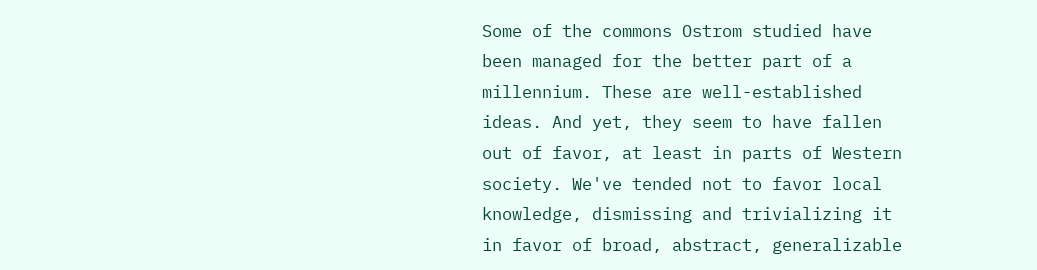Some of the commons Ostrom studied have been managed for the better part of a millennium. These are well-established ideas. And yet, they seem to have fallen out of favor, at least in parts of Western society. We've tended not to favor local knowledge, dismissing and trivializing it in favor of broad, abstract, generalizable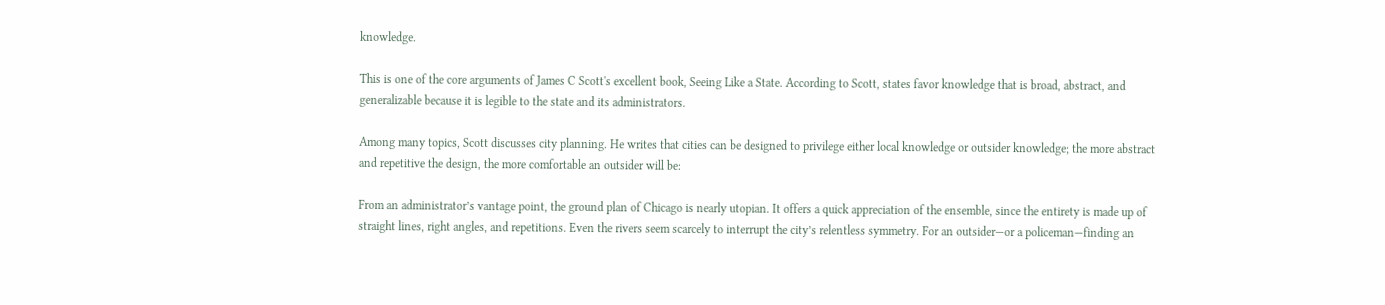knowledge.

This is one of the core arguments of James C Scott's excellent book, Seeing Like a State. According to Scott, states favor knowledge that is broad, abstract, and generalizable because it is legible to the state and its administrators.

Among many topics, Scott discusses city planning. He writes that cities can be designed to privilege either local knowledge or outsider knowledge; the more abstract and repetitive the design, the more comfortable an outsider will be:

From an administrator’s vantage point, the ground plan of Chicago is nearly utopian. It offers a quick appreciation of the ensemble, since the entirety is made up of straight lines, right angles, and repetitions. Even the rivers seem scarcely to interrupt the city’s relentless symmetry. For an outsider—or a policeman—finding an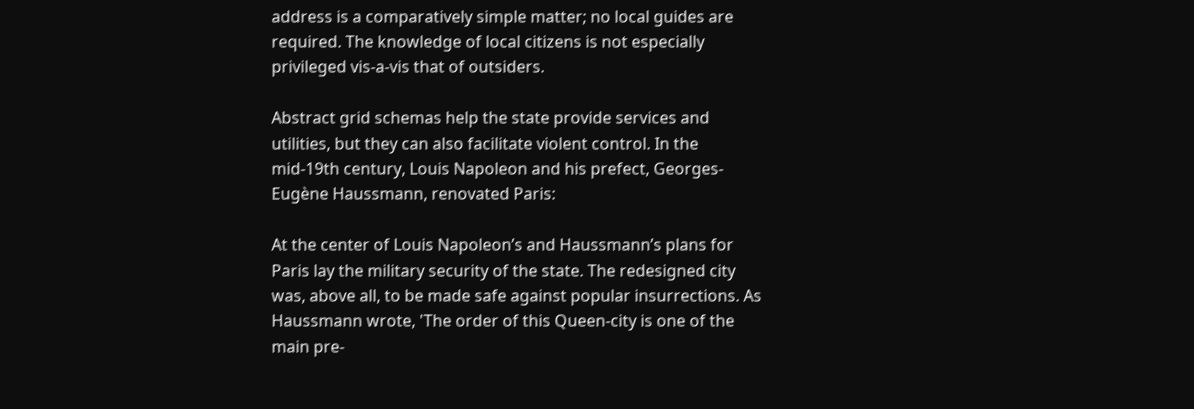address is a comparatively simple matter; no local guides are required. The knowledge of local citizens is not especially privileged vis-a-vis that of outsiders.

Abstract grid schemas help the state provide services and utilities, but they can also facilitate violent control. In the mid-19th century, Louis Napoleon and his prefect, Georges-Eugène Haussmann, renovated Paris:

At the center of Louis Napoleon’s and Haussmann’s plans for Paris lay the military security of the state. The redesigned city was, above all, to be made safe against popular insurrections. As Haussmann wrote, 'The order of this Queen-city is one of the main pre-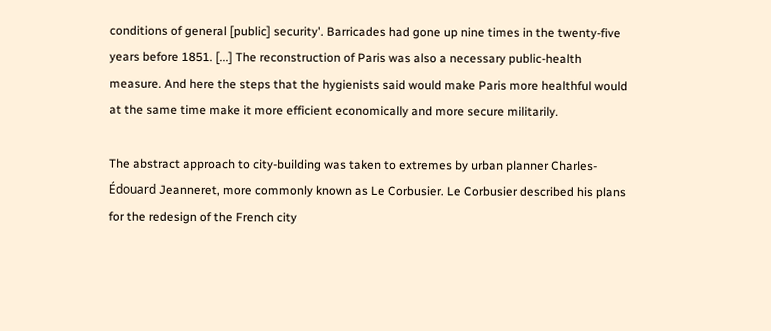conditions of general [public] security'. Barricades had gone up nine times in the twenty-five years before 1851. [...] The reconstruction of Paris was also a necessary public-health measure. And here the steps that the hygienists said would make Paris more healthful would at the same time make it more efficient economically and more secure militarily.

The abstract approach to city-building was taken to extremes by urban planner Charles-Édouard Jeanneret, more commonly known as Le Corbusier. Le Corbusier described his plans for the redesign of the French city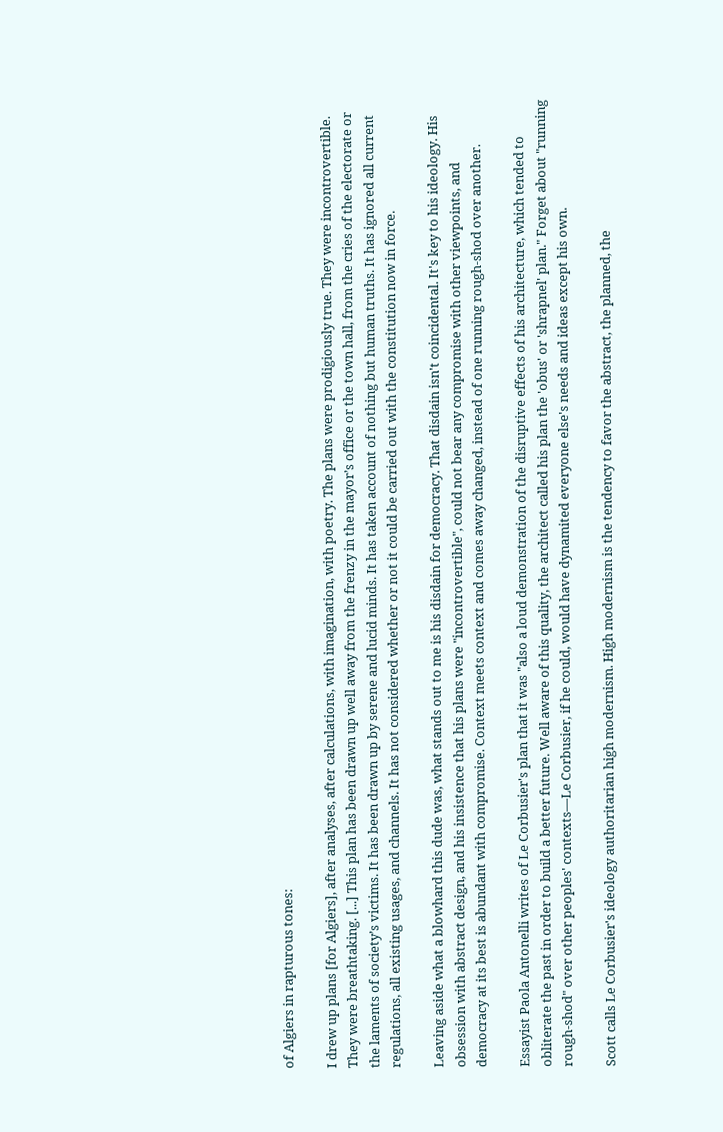of Algiers in rapturous tones:

I drew up plans [for Algiers], after analyses, after calculations, with imagination, with poetry. The plans were prodigiously true. They were incontrovertible. They were breathtaking. [...] This plan has been drawn up well away from the frenzy in the mayor’s office or the town hall, from the cries of the electorate or the laments of society’s victims. It has been drawn up by serene and lucid minds. It has taken account of nothing but human truths. It has ignored all current regulations, all existing usages, and channels. It has not considered whether or not it could be carried out with the constitution now in force.

Leaving aside what a blowhard this dude was, what stands out to me is his disdain for democracy. That disdain isn't coincidental. It's key to his ideology. His obsession with abstract design, and his insistence that his plans were "incontrovertible", could not bear any compromise with other viewpoints, and democracy at its best is abundant with compromise. Context meets context and comes away changed, instead of one running rough-shod over another.

Essayist Paola Antonelli writes of Le Corbusier's plan that it was "also a loud demonstration of the disruptive effects of his architecture, which tended to obliterate the past in order to build a better future. Well aware of this quality, the architect called his plan the 'obus' or 'shrapnel' plan." Forget about "running rough-shod" over other peoples' contexts—Le Corbusier, if he could, would have dynamited everyone else's needs and ideas except his own.

Scott calls Le Corbusier's ideology authoritarian high modernism. High modernism is the tendency to favor the abstract, the planned, the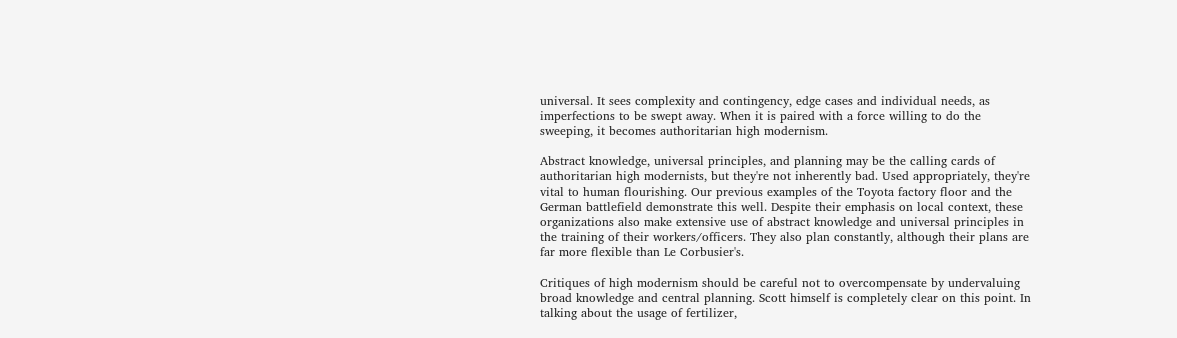universal. It sees complexity and contingency, edge cases and individual needs, as imperfections to be swept away. When it is paired with a force willing to do the sweeping, it becomes authoritarian high modernism.

Abstract knowledge, universal principles, and planning may be the calling cards of authoritarian high modernists, but they're not inherently bad. Used appropriately, they're vital to human flourishing. Our previous examples of the Toyota factory floor and the German battlefield demonstrate this well. Despite their emphasis on local context, these organizations also make extensive use of abstract knowledge and universal principles in the training of their workers/officers. They also plan constantly, although their plans are far more flexible than Le Corbusier's.

Critiques of high modernism should be careful not to overcompensate by undervaluing broad knowledge and central planning. Scott himself is completely clear on this point. In talking about the usage of fertilizer,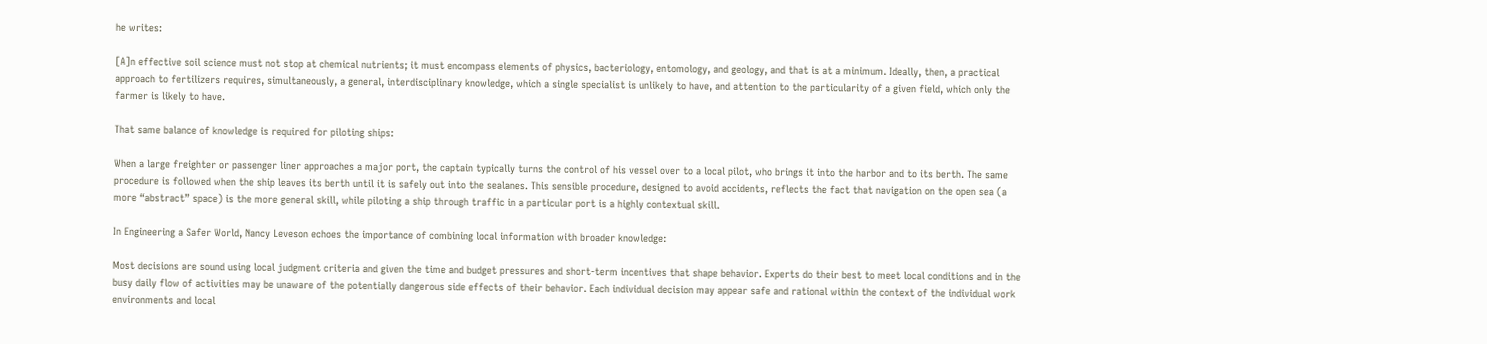he writes:

[A]n effective soil science must not stop at chemical nutrients; it must encompass elements of physics, bacteriology, entomology, and geology, and that is at a minimum. Ideally, then, a practical approach to fertilizers requires, simultaneously, a general, interdisciplinary knowledge, which a single specialist is unlikely to have, and attention to the particularity of a given field, which only the farmer is likely to have.

That same balance of knowledge is required for piloting ships:

When a large freighter or passenger liner approaches a major port, the captain typically turns the control of his vessel over to a local pilot, who brings it into the harbor and to its berth. The same procedure is followed when the ship leaves its berth until it is safely out into the sealanes. This sensible procedure, designed to avoid accidents, reflects the fact that navigation on the open sea (a more “abstract” space) is the more general skill, while piloting a ship through traffic in a particular port is a highly contextual skill.

In Engineering a Safer World, Nancy Leveson echoes the importance of combining local information with broader knowledge:

Most decisions are sound using local judgment criteria and given the time and budget pressures and short-term incentives that shape behavior. Experts do their best to meet local conditions and in the busy daily flow of activities may be unaware of the potentially dangerous side effects of their behavior. Each individual decision may appear safe and rational within the context of the individual work environments and local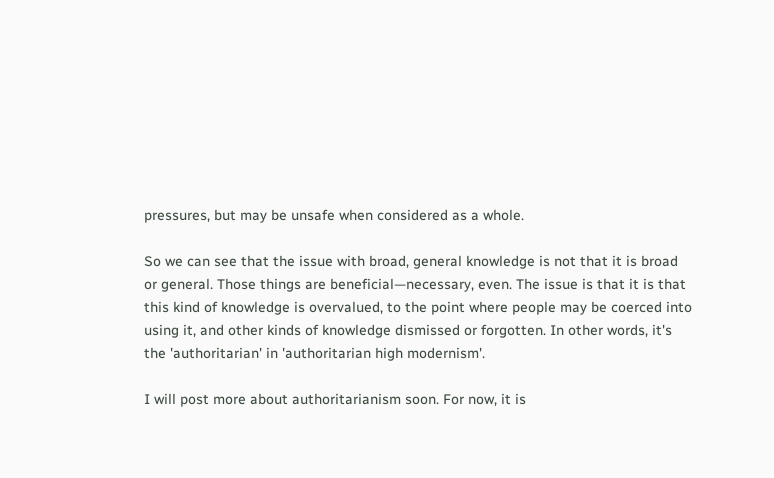pressures, but may be unsafe when considered as a whole.

So we can see that the issue with broad, general knowledge is not that it is broad or general. Those things are beneficial—necessary, even. The issue is that it is that this kind of knowledge is overvalued, to the point where people may be coerced into using it, and other kinds of knowledge dismissed or forgotten. In other words, it's the 'authoritarian' in 'authoritarian high modernism'.

I will post more about authoritarianism soon. For now, it is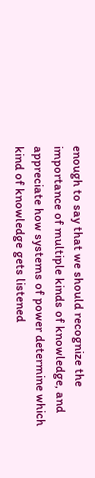enough to say that we should recognize the importance of multiple kinds of knowledge, and appreciate how systems of power determine which kind of knowledge gets listened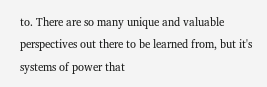to. There are so many unique and valuable perspectives out there to be learned from, but it's systems of power that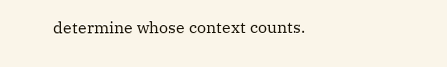determine whose context counts.